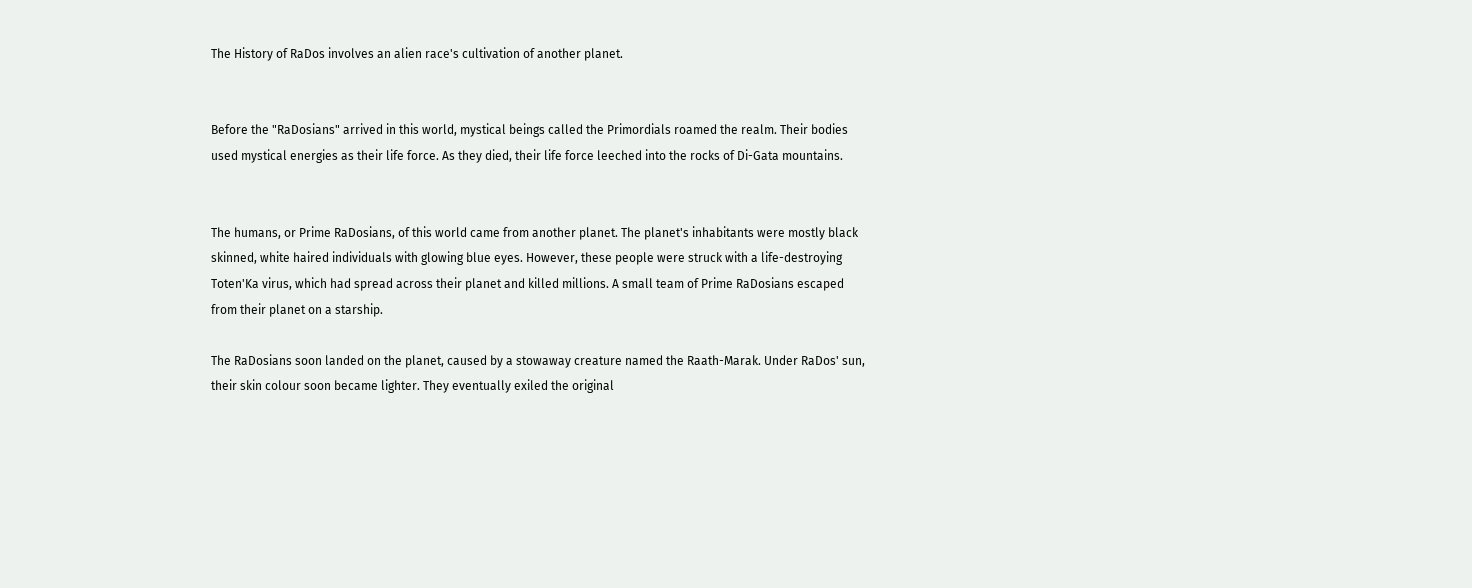The History of RaDos involves an alien race's cultivation of another planet.


Before the "RaDosians" arrived in this world, mystical beings called the Primordials roamed the realm. Their bodies used mystical energies as their life force. As they died, their life force leeched into the rocks of Di-Gata mountains.


The humans, or Prime RaDosians, of this world came from another planet. The planet's inhabitants were mostly black skinned, white haired individuals with glowing blue eyes. However, these people were struck with a life-destroying Toten'Ka virus, which had spread across their planet and killed millions. A small team of Prime RaDosians escaped from their planet on a starship.

The RaDosians soon landed on the planet, caused by a stowaway creature named the Raath-Marak. Under RaDos' sun, their skin colour soon became lighter. They eventually exiled the original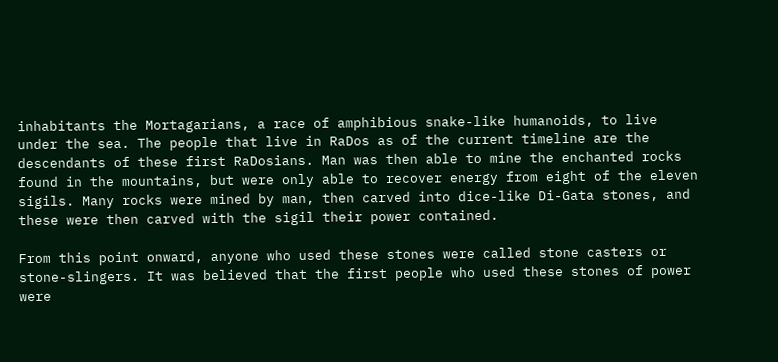inhabitants the Mortagarians, a race of amphibious snake-like humanoids, to live under the sea. The people that live in RaDos as of the current timeline are the descendants of these first RaDosians. Man was then able to mine the enchanted rocks found in the mountains, but were only able to recover energy from eight of the eleven sigils. Many rocks were mined by man, then carved into dice-like Di-Gata stones, and these were then carved with the sigil their power contained.

From this point onward, anyone who used these stones were called stone casters or stone-slingers. It was believed that the first people who used these stones of power were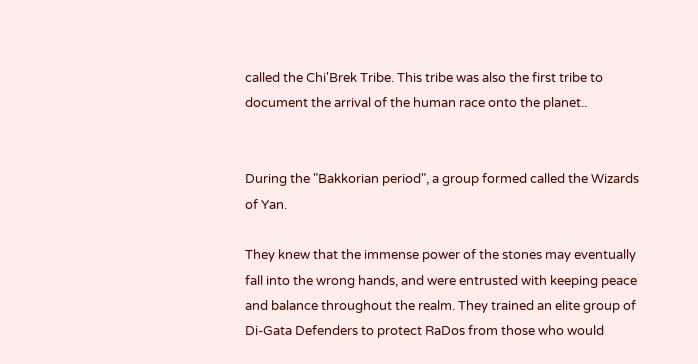called the Chi'Brek Tribe. This tribe was also the first tribe to document the arrival of the human race onto the planet..


During the "Bakkorian period", a group formed called the Wizards of Yan.

They knew that the immense power of the stones may eventually fall into the wrong hands, and were entrusted with keeping peace and balance throughout the realm. They trained an elite group of Di-Gata Defenders to protect RaDos from those who would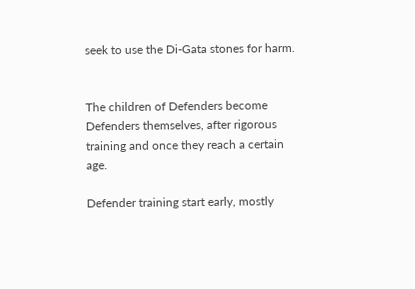seek to use the Di-Gata stones for harm.


The children of Defenders become Defenders themselves, after rigorous training and once they reach a certain age.

Defender training start early, mostly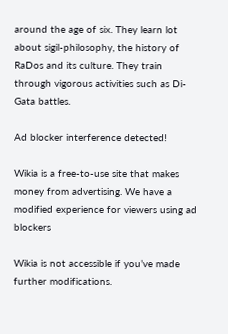around the age of six. They learn lot about sigil-philosophy, the history of RaDos and its culture. They train through vigorous activities such as Di-Gata battles.

Ad blocker interference detected!

Wikia is a free-to-use site that makes money from advertising. We have a modified experience for viewers using ad blockers

Wikia is not accessible if you’ve made further modifications.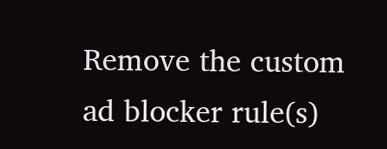Remove the custom ad blocker rule(s)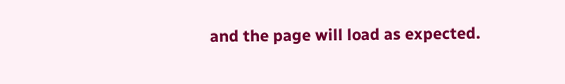and the page will load as expected.